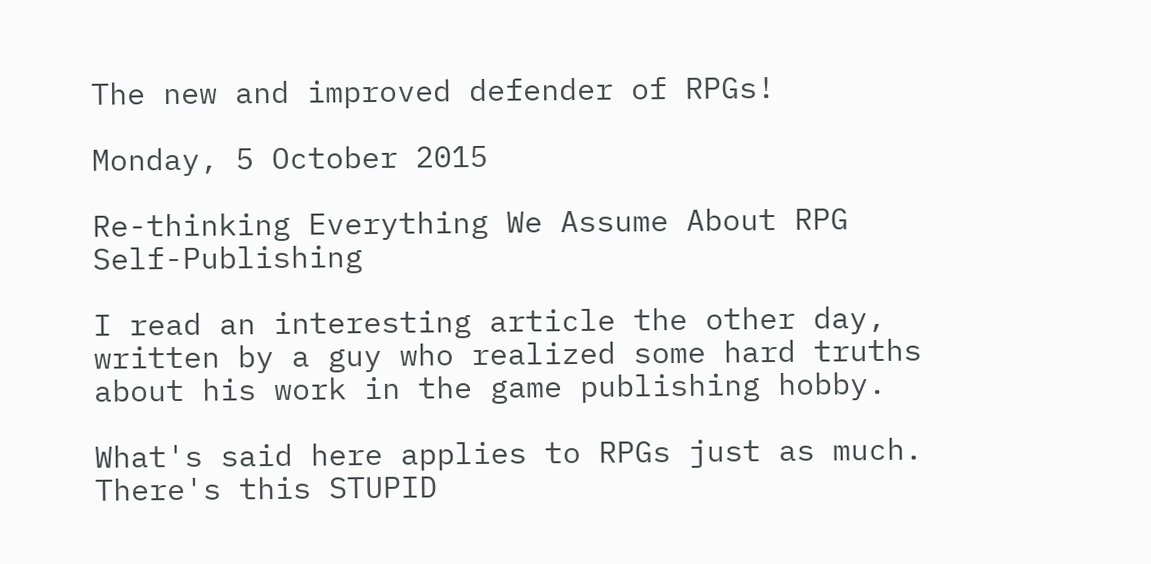The new and improved defender of RPGs!

Monday, 5 October 2015

Re-thinking Everything We Assume About RPG Self-Publishing

I read an interesting article the other day, written by a guy who realized some hard truths about his work in the game publishing hobby.

What's said here applies to RPGs just as much.  There's this STUPID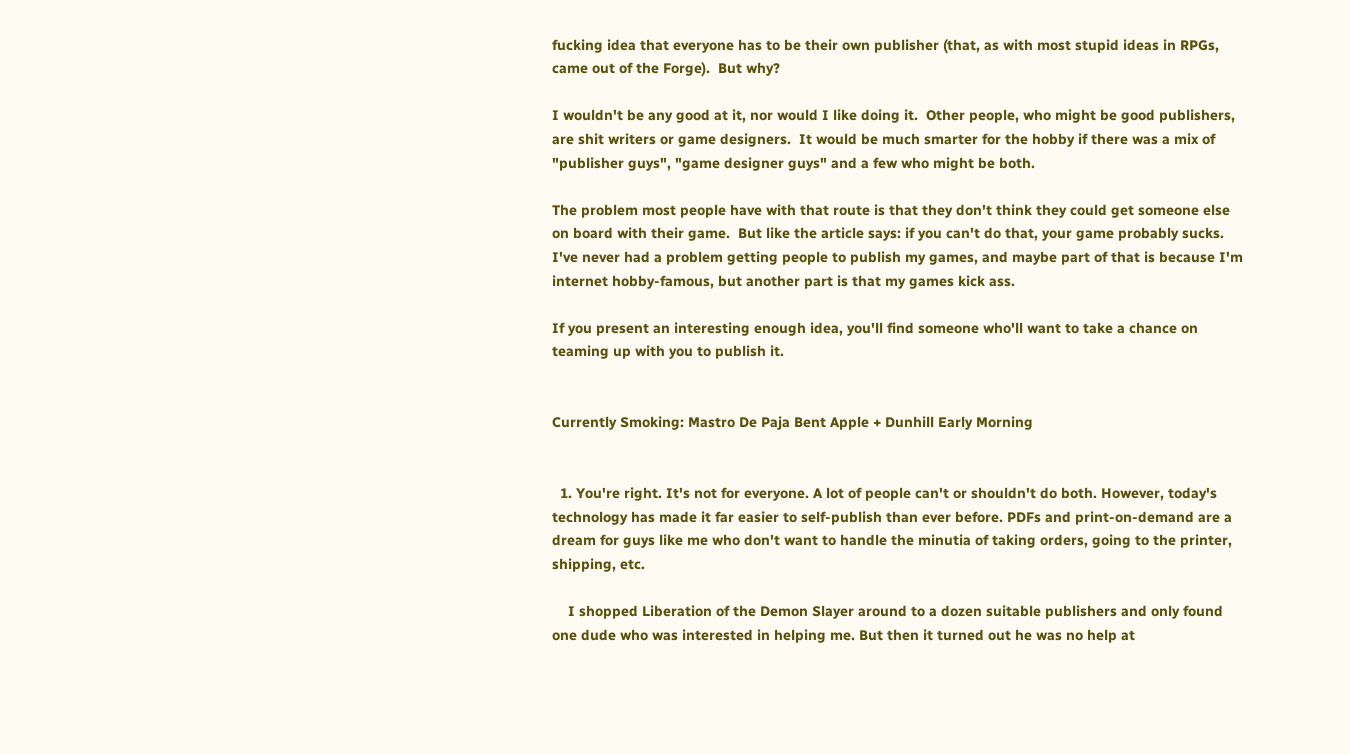fucking idea that everyone has to be their own publisher (that, as with most stupid ideas in RPGs, came out of the Forge).  But why?

I wouldn't be any good at it, nor would I like doing it.  Other people, who might be good publishers, are shit writers or game designers.  It would be much smarter for the hobby if there was a mix of "publisher guys", "game designer guys" and a few who might be both.

The problem most people have with that route is that they don't think they could get someone else on board with their game.  But like the article says: if you can't do that, your game probably sucks.  I've never had a problem getting people to publish my games, and maybe part of that is because I'm internet hobby-famous, but another part is that my games kick ass.

If you present an interesting enough idea, you'll find someone who'll want to take a chance on teaming up with you to publish it.


Currently Smoking: Mastro De Paja Bent Apple + Dunhill Early Morning


  1. You're right. It's not for everyone. A lot of people can't or shouldn't do both. However, today's technology has made it far easier to self-publish than ever before. PDFs and print-on-demand are a dream for guys like me who don't want to handle the minutia of taking orders, going to the printer, shipping, etc.

    I shopped Liberation of the Demon Slayer around to a dozen suitable publishers and only found one dude who was interested in helping me. But then it turned out he was no help at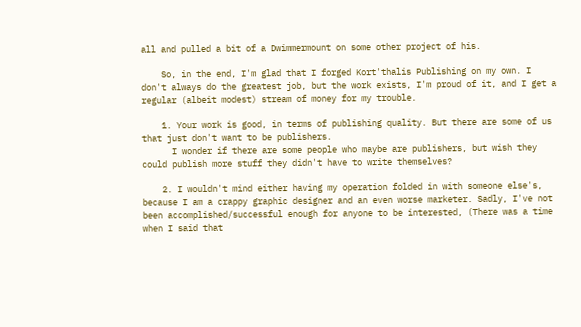all and pulled a bit of a Dwimmermount on some other project of his.

    So, in the end, I'm glad that I forged Kort'thalis Publishing on my own. I don't always do the greatest job, but the work exists, I'm proud of it, and I get a regular (albeit modest) stream of money for my trouble.

    1. Your work is good, in terms of publishing quality. But there are some of us that just don't want to be publishers.
      I wonder if there are some people who maybe are publishers, but wish they could publish more stuff they didn't have to write themselves?

    2. I wouldn't mind either having my operation folded in with someone else's, because I am a crappy graphic designer and an even worse marketer. Sadly, I've not been accomplished/successful enough for anyone to be interested, (There was a time when I said that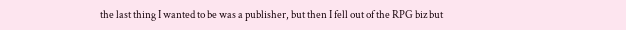the last thing I wanted to be was a publisher, but then I fell out of the RPG biz but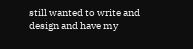still wanted to write and design and have my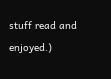stuff read and enjoyed.)